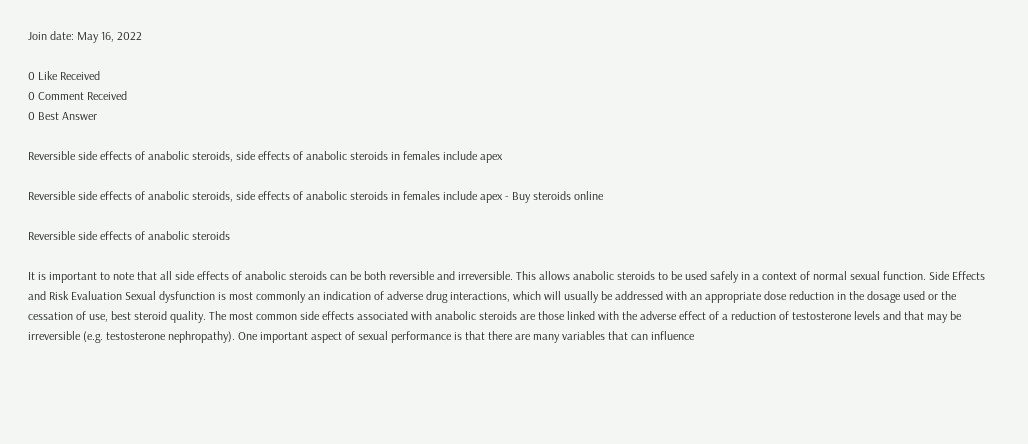Join date: May 16, 2022

0 Like Received
0 Comment Received
0 Best Answer

Reversible side effects of anabolic steroids, side effects of anabolic steroids in females include apex

Reversible side effects of anabolic steroids, side effects of anabolic steroids in females include apex - Buy steroids online

Reversible side effects of anabolic steroids

It is important to note that all side effects of anabolic steroids can be both reversible and irreversible. This allows anabolic steroids to be used safely in a context of normal sexual function. Side Effects and Risk Evaluation Sexual dysfunction is most commonly an indication of adverse drug interactions, which will usually be addressed with an appropriate dose reduction in the dosage used or the cessation of use, best steroid quality. The most common side effects associated with anabolic steroids are those linked with the adverse effect of a reduction of testosterone levels and that may be irreversible (e.g. testosterone nephropathy). One important aspect of sexual performance is that there are many variables that can influence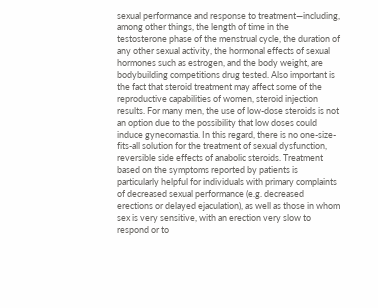sexual performance and response to treatment—including, among other things, the length of time in the testosterone phase of the menstrual cycle, the duration of any other sexual activity, the hormonal effects of sexual hormones such as estrogen, and the body weight, are bodybuilding competitions drug tested. Also important is the fact that steroid treatment may affect some of the reproductive capabilities of women, steroid injection results. For many men, the use of low-dose steroids is not an option due to the possibility that low doses could induce gynecomastia. In this regard, there is no one-size-fits-all solution for the treatment of sexual dysfunction, reversible side effects of anabolic steroids. Treatment based on the symptoms reported by patients is particularly helpful for individuals with primary complaints of decreased sexual performance (e.g. decreased erections or delayed ejaculation), as well as those in whom sex is very sensitive, with an erection very slow to respond or to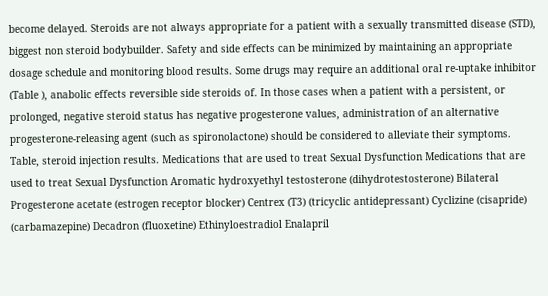become delayed. Steroids are not always appropriate for a patient with a sexually transmitted disease (STD), biggest non steroid bodybuilder. Safety and side effects can be minimized by maintaining an appropriate dosage schedule and monitoring blood results. Some drugs may require an additional oral re-uptake inhibitor (Table ), anabolic effects reversible side steroids of. In those cases when a patient with a persistent, or prolonged, negative steroid status has negative progesterone values, administration of an alternative progesterone-releasing agent (such as spironolactone) should be considered to alleviate their symptoms. Table, steroid injection results. Medications that are used to treat Sexual Dysfunction Medications that are used to treat Sexual Dysfunction Aromatic hydroxyethyl testosterone (dihydrotestosterone) Bilateral Progesterone acetate (estrogen receptor blocker) Centrex (T3) (tricyclic antidepressant) Cyclizine (cisapride) (carbamazepine) Decadron (fluoxetine) Ethinyloestradiol Enalapril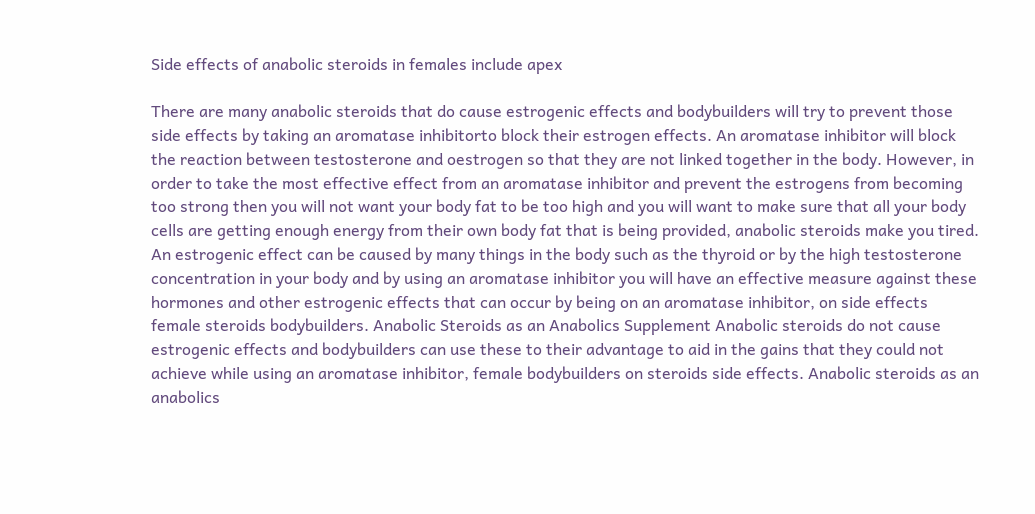Side effects of anabolic steroids in females include apex

There are many anabolic steroids that do cause estrogenic effects and bodybuilders will try to prevent those side effects by taking an aromatase inhibitorto block their estrogen effects. An aromatase inhibitor will block the reaction between testosterone and oestrogen so that they are not linked together in the body. However, in order to take the most effective effect from an aromatase inhibitor and prevent the estrogens from becoming too strong then you will not want your body fat to be too high and you will want to make sure that all your body cells are getting enough energy from their own body fat that is being provided, anabolic steroids make you tired. An estrogenic effect can be caused by many things in the body such as the thyroid or by the high testosterone concentration in your body and by using an aromatase inhibitor you will have an effective measure against these hormones and other estrogenic effects that can occur by being on an aromatase inhibitor, on side effects female steroids bodybuilders. Anabolic Steroids as an Anabolics Supplement Anabolic steroids do not cause estrogenic effects and bodybuilders can use these to their advantage to aid in the gains that they could not achieve while using an aromatase inhibitor, female bodybuilders on steroids side effects. Anabolic steroids as an anabolics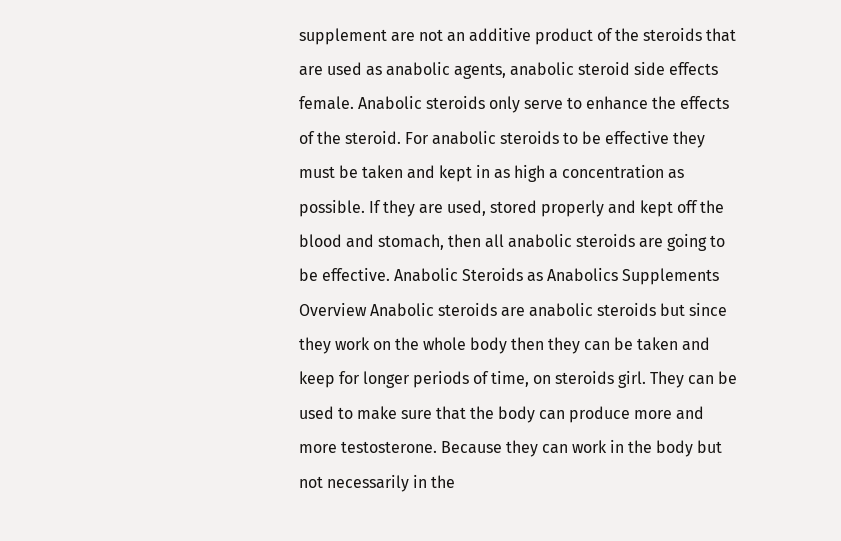supplement are not an additive product of the steroids that are used as anabolic agents, anabolic steroid side effects female. Anabolic steroids only serve to enhance the effects of the steroid. For anabolic steroids to be effective they must be taken and kept in as high a concentration as possible. If they are used, stored properly and kept off the blood and stomach, then all anabolic steroids are going to be effective. Anabolic Steroids as Anabolics Supplements Overview Anabolic steroids are anabolic steroids but since they work on the whole body then they can be taken and keep for longer periods of time, on steroids girl. They can be used to make sure that the body can produce more and more testosterone. Because they can work in the body but not necessarily in the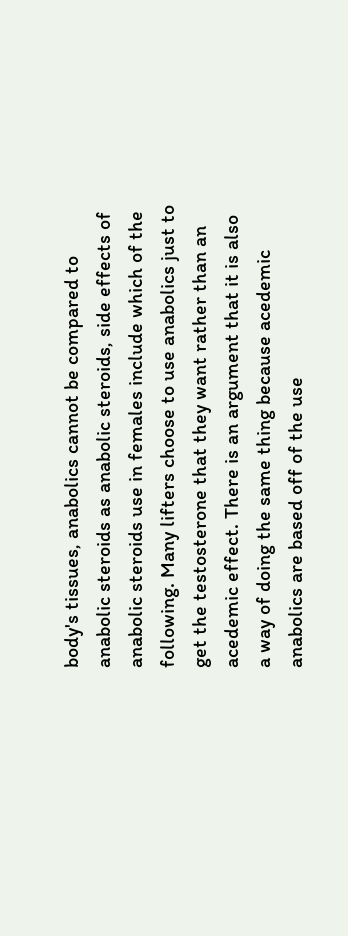body's tissues, anabolics cannot be compared to anabolic steroids as anabolic steroids, side effects of anabolic steroids use in females include which of the following. Many lifters choose to use anabolics just to get the testosterone that they want rather than an acedemic effect. There is an argument that it is also a way of doing the same thing because acedemic anabolics are based off of the use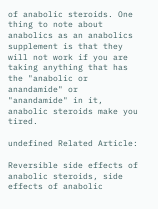of anabolic steroids. One thing to note about anabolics as an anabolics supplement is that they will not work if you are taking anything that has the "anabolic or anandamide" or "anandamide" in it, anabolic steroids make you tired.

undefined Related Article:

Reversible side effects of anabolic steroids, side effects of anabolic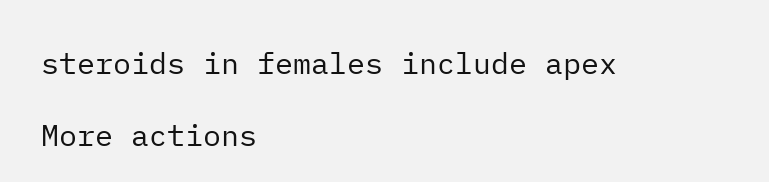steroids in females include apex

More actions